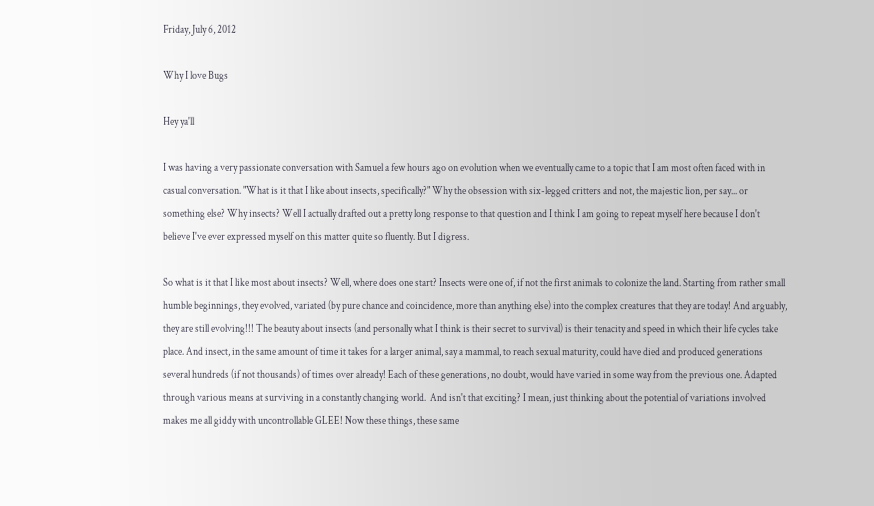Friday, July 6, 2012

Why I love Bugs

Hey ya'll

I was having a very passionate conversation with Samuel a few hours ago on evolution when we eventually came to a topic that I am most often faced with in casual conversation. "What is it that I like about insects, specifically?" Why the obsession with six-legged critters and not, the majestic lion, per say... or something else? Why insects? Well I actually drafted out a pretty long response to that question and I think I am going to repeat myself here because I don't believe I've ever expressed myself on this matter quite so fluently. But I digress.

So what is it that I like most about insects? Well, where does one start? Insects were one of, if not the first animals to colonize the land. Starting from rather small humble beginnings, they evolved, variated (by pure chance and coincidence, more than anything else) into the complex creatures that they are today! And arguably, they are still evolving!!! The beauty about insects (and personally what I think is their secret to survival) is their tenacity and speed in which their life cycles take place. And insect, in the same amount of time it takes for a larger animal, say a mammal, to reach sexual maturity, could have died and produced generations several hundreds (if not thousands) of times over already! Each of these generations, no doubt, would have varied in some way from the previous one. Adapted through various means at surviving in a constantly changing world.  And isn't that exciting? I mean, just thinking about the potential of variations involved makes me all giddy with uncontrollable GLEE! Now these things, these same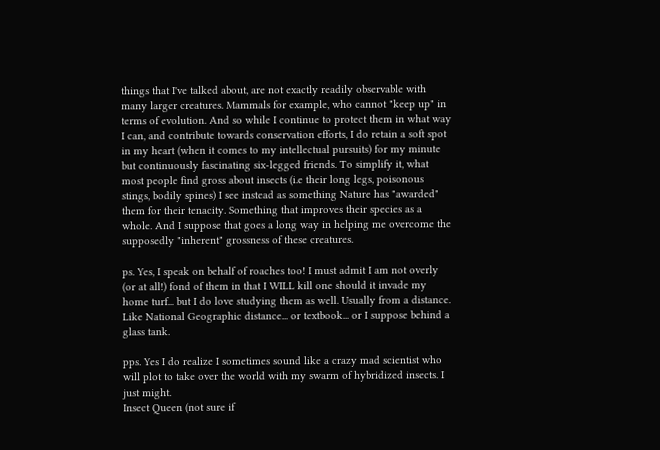things that I've talked about, are not exactly readily observable with many larger creatures. Mammals for example, who cannot "keep up" in terms of evolution. And so while I continue to protect them in what way I can, and contribute towards conservation efforts, I do retain a soft spot in my heart (when it comes to my intellectual pursuits) for my minute but continuously fascinating six-legged friends. To simplify it, what most people find gross about insects (i.e their long legs, poisonous stings, bodily spines) I see instead as something Nature has "awarded" them for their tenacity. Something that improves their species as a whole. And I suppose that goes a long way in helping me overcome the supposedly "inherent" grossness of these creatures.

ps. Yes, I speak on behalf of roaches too! I must admit I am not overly (or at all!) fond of them in that I WILL kill one should it invade my home turf... but I do love studying them as well. Usually from a distance. Like National Geographic distance... or textbook... or I suppose behind a glass tank.

pps. Yes I do realize I sometimes sound like a crazy mad scientist who will plot to take over the world with my swarm of hybridized insects. I just might.
Insect Queen (not sure if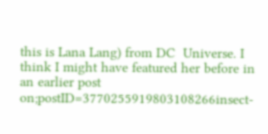this is Lana Lang) from DC  Universe. I think I might have featured her before in an earlier post on;postID=3770255919803108266insect-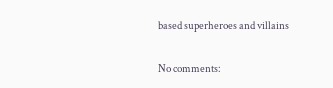based superheroes and villains

No comments: